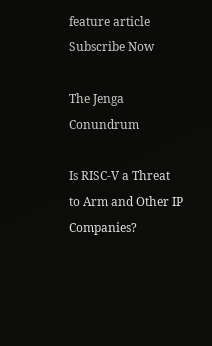feature article
Subscribe Now

The Jenga Conundrum

Is RISC-V a Threat to Arm and Other IP Companies?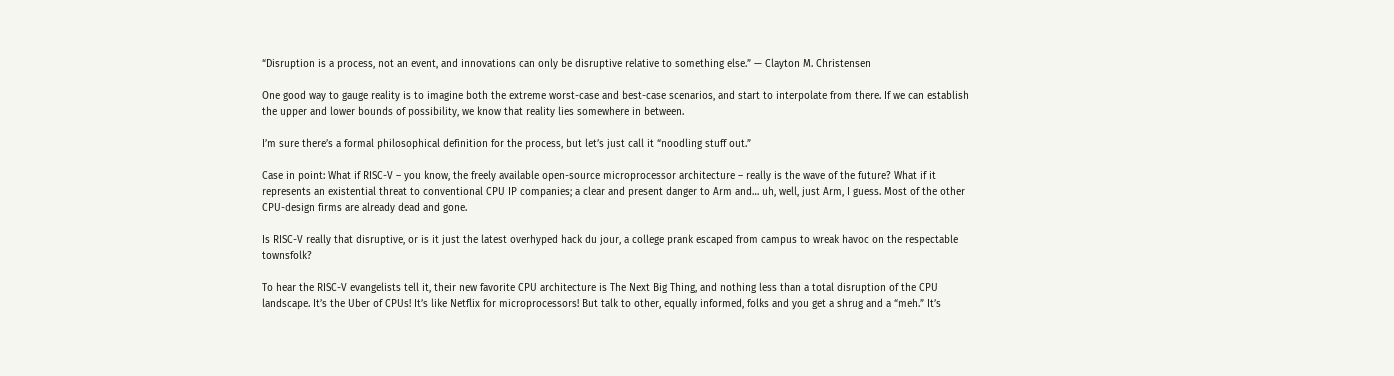“Disruption is a process, not an event, and innovations can only be disruptive relative to something else.” — Clayton M. Christensen

One good way to gauge reality is to imagine both the extreme worst-case and best-case scenarios, and start to interpolate from there. If we can establish the upper and lower bounds of possibility, we know that reality lies somewhere in between.

I’m sure there’s a formal philosophical definition for the process, but let’s just call it “noodling stuff out.”

Case in point: What if RISC-V – you know, the freely available open-source microprocessor architecture – really is the wave of the future? What if it represents an existential threat to conventional CPU IP companies; a clear and present danger to Arm and… uh, well, just Arm, I guess. Most of the other CPU-design firms are already dead and gone.

Is RISC-V really that disruptive, or is it just the latest overhyped hack du jour, a college prank escaped from campus to wreak havoc on the respectable townsfolk?

To hear the RISC-V evangelists tell it, their new favorite CPU architecture is The Next Big Thing, and nothing less than a total disruption of the CPU landscape. It’s the Uber of CPUs! It’s like Netflix for microprocessors! But talk to other, equally informed, folks and you get a shrug and a “meh.” It’s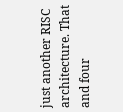just another RISC architecture. That and four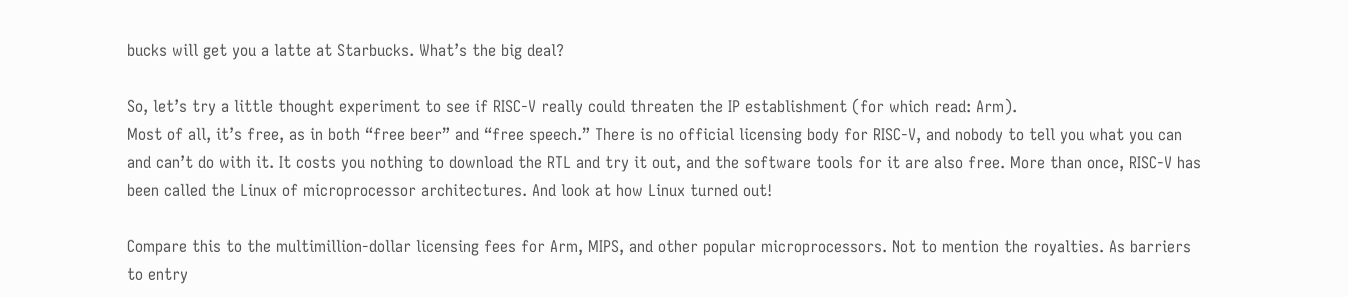bucks will get you a latte at Starbucks. What’s the big deal?

So, let’s try a little thought experiment to see if RISC-V really could threaten the IP establishment (for which read: Arm).
Most of all, it’s free, as in both “free beer” and “free speech.” There is no official licensing body for RISC-V, and nobody to tell you what you can and can’t do with it. It costs you nothing to download the RTL and try it out, and the software tools for it are also free. More than once, RISC-V has been called the Linux of microprocessor architectures. And look at how Linux turned out!

Compare this to the multimillion-dollar licensing fees for Arm, MIPS, and other popular microprocessors. Not to mention the royalties. As barriers to entry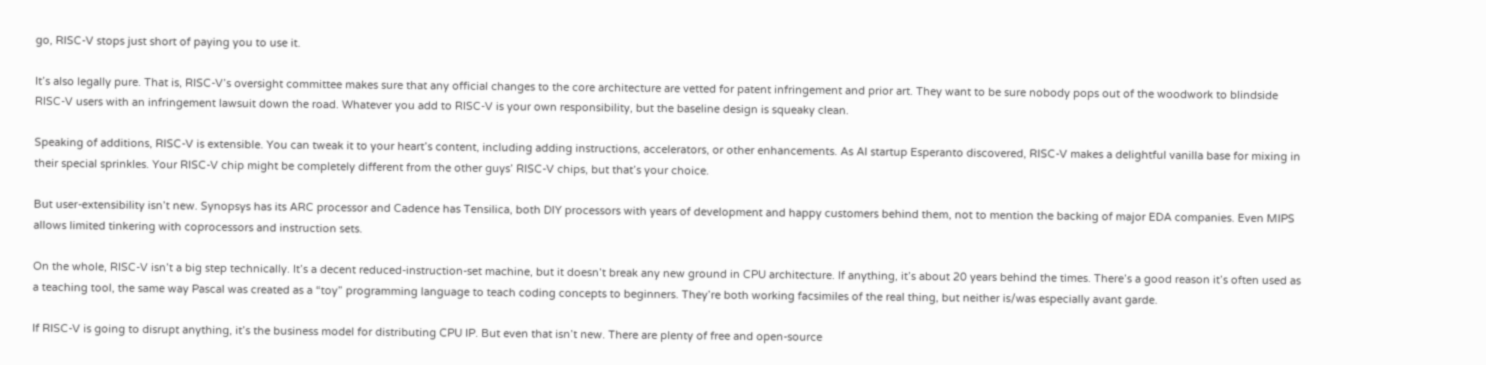go, RISC-V stops just short of paying you to use it.

It’s also legally pure. That is, RISC-V’s oversight committee makes sure that any official changes to the core architecture are vetted for patent infringement and prior art. They want to be sure nobody pops out of the woodwork to blindside RISC-V users with an infringement lawsuit down the road. Whatever you add to RISC-V is your own responsibility, but the baseline design is squeaky clean.

Speaking of additions, RISC-V is extensible. You can tweak it to your heart’s content, including adding instructions, accelerators, or other enhancements. As AI startup Esperanto discovered, RISC-V makes a delightful vanilla base for mixing in their special sprinkles. Your RISC-V chip might be completely different from the other guys’ RISC-V chips, but that’s your choice.

But user-extensibility isn’t new. Synopsys has its ARC processor and Cadence has Tensilica, both DIY processors with years of development and happy customers behind them, not to mention the backing of major EDA companies. Even MIPS allows limited tinkering with coprocessors and instruction sets.

On the whole, RISC-V isn’t a big step technically. It’s a decent reduced-instruction-set machine, but it doesn’t break any new ground in CPU architecture. If anything, it’s about 20 years behind the times. There’s a good reason it’s often used as a teaching tool, the same way Pascal was created as a “toy” programming language to teach coding concepts to beginners. They’re both working facsimiles of the real thing, but neither is/was especially avant garde.

If RISC-V is going to disrupt anything, it’s the business model for distributing CPU IP. But even that isn’t new. There are plenty of free and open-source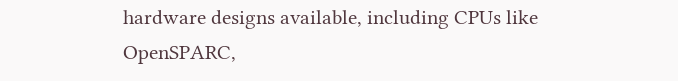hardware designs available, including CPUs like OpenSPARC,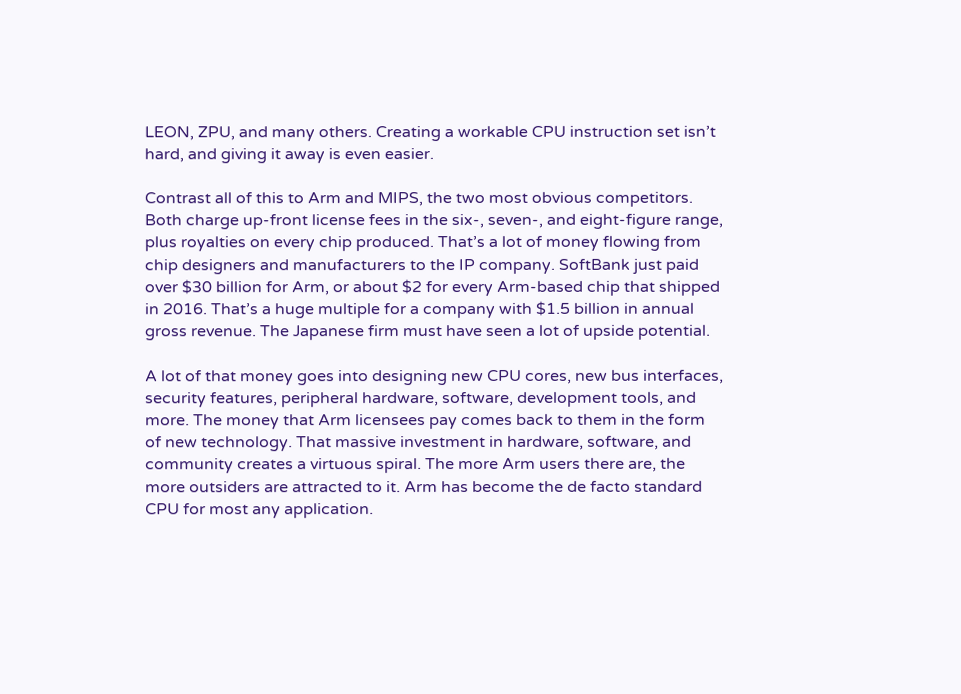LEON, ZPU, and many others. Creating a workable CPU instruction set isn’t hard, and giving it away is even easier.

Contrast all of this to Arm and MIPS, the two most obvious competitors. Both charge up-front license fees in the six-, seven-, and eight-figure range, plus royalties on every chip produced. That’s a lot of money flowing from chip designers and manufacturers to the IP company. SoftBank just paid over $30 billion for Arm, or about $2 for every Arm-based chip that shipped in 2016. That’s a huge multiple for a company with $1.5 billion in annual gross revenue. The Japanese firm must have seen a lot of upside potential.

A lot of that money goes into designing new CPU cores, new bus interfaces, security features, peripheral hardware, software, development tools, and more. The money that Arm licensees pay comes back to them in the form of new technology. That massive investment in hardware, software, and community creates a virtuous spiral. The more Arm users there are, the more outsiders are attracted to it. Arm has become the de facto standard CPU for most any application.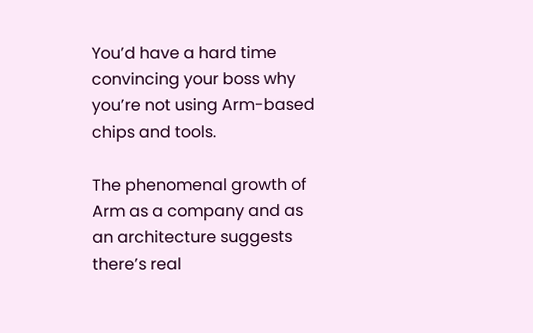You’d have a hard time convincing your boss why you’re not using Arm-based chips and tools.

The phenomenal growth of Arm as a company and as an architecture suggests there’s real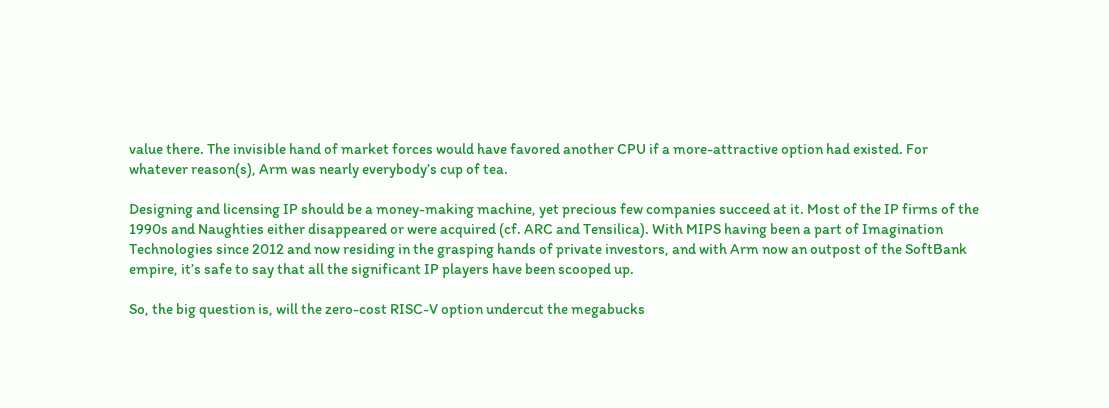value there. The invisible hand of market forces would have favored another CPU if a more-attractive option had existed. For whatever reason(s), Arm was nearly everybody’s cup of tea.

Designing and licensing IP should be a money-making machine, yet precious few companies succeed at it. Most of the IP firms of the 1990s and Naughties either disappeared or were acquired (cf. ARC and Tensilica). With MIPS having been a part of Imagination Technologies since 2012 and now residing in the grasping hands of private investors, and with Arm now an outpost of the SoftBank empire, it’s safe to say that all the significant IP players have been scooped up.

So, the big question is, will the zero-cost RISC-V option undercut the megabucks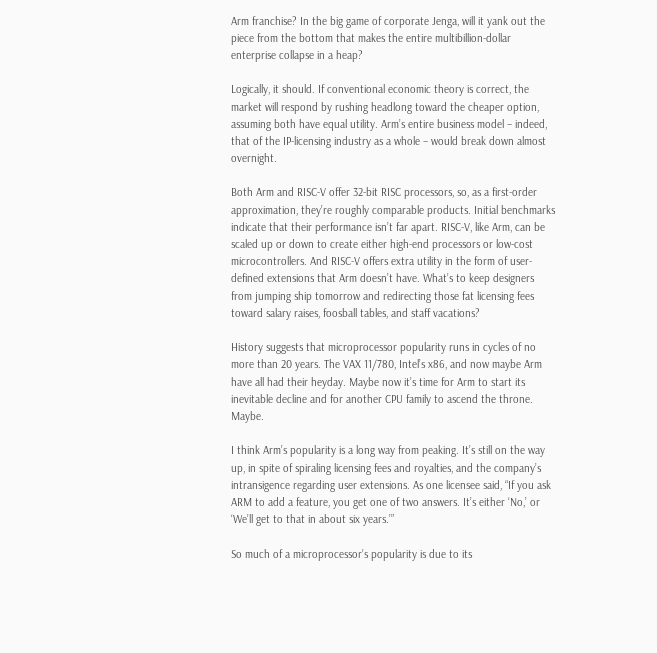Arm franchise? In the big game of corporate Jenga, will it yank out the piece from the bottom that makes the entire multibillion-dollar enterprise collapse in a heap?

Logically, it should. If conventional economic theory is correct, the market will respond by rushing headlong toward the cheaper option, assuming both have equal utility. Arm’s entire business model – indeed, that of the IP-licensing industry as a whole – would break down almost overnight.

Both Arm and RISC-V offer 32-bit RISC processors, so, as a first-order approximation, they’re roughly comparable products. Initial benchmarks indicate that their performance isn’t far apart. RISC-V, like Arm, can be scaled up or down to create either high-end processors or low-cost microcontrollers. And RISC-V offers extra utility in the form of user-defined extensions that Arm doesn’t have. What’s to keep designers from jumping ship tomorrow and redirecting those fat licensing fees toward salary raises, foosball tables, and staff vacations?

History suggests that microprocessor popularity runs in cycles of no more than 20 years. The VAX 11/780, Intel’s x86, and now maybe Arm have all had their heyday. Maybe now it’s time for Arm to start its inevitable decline and for another CPU family to ascend the throne. Maybe.

I think Arm’s popularity is a long way from peaking. It’s still on the way up, in spite of spiraling licensing fees and royalties, and the company’s intransigence regarding user extensions. As one licensee said, “If you ask ARM to add a feature, you get one of two answers. It’s either ‘No,’ or ‘We’ll get to that in about six years.’”

So much of a microprocessor’s popularity is due to its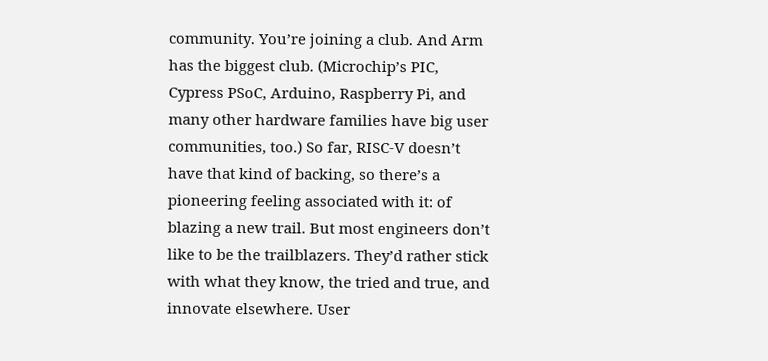community. You’re joining a club. And Arm has the biggest club. (Microchip’s PIC, Cypress PSoC, Arduino, Raspberry Pi, and many other hardware families have big user communities, too.) So far, RISC-V doesn’t have that kind of backing, so there’s a pioneering feeling associated with it: of blazing a new trail. But most engineers don’t like to be the trailblazers. They’d rather stick with what they know, the tried and true, and innovate elsewhere. User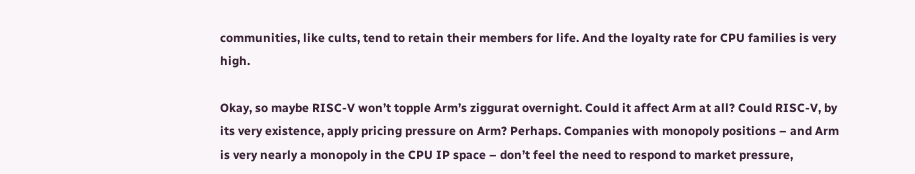communities, like cults, tend to retain their members for life. And the loyalty rate for CPU families is very high.

Okay, so maybe RISC-V won’t topple Arm’s ziggurat overnight. Could it affect Arm at all? Could RISC-V, by its very existence, apply pricing pressure on Arm? Perhaps. Companies with monopoly positions – and Arm is very nearly a monopoly in the CPU IP space – don’t feel the need to respond to market pressure,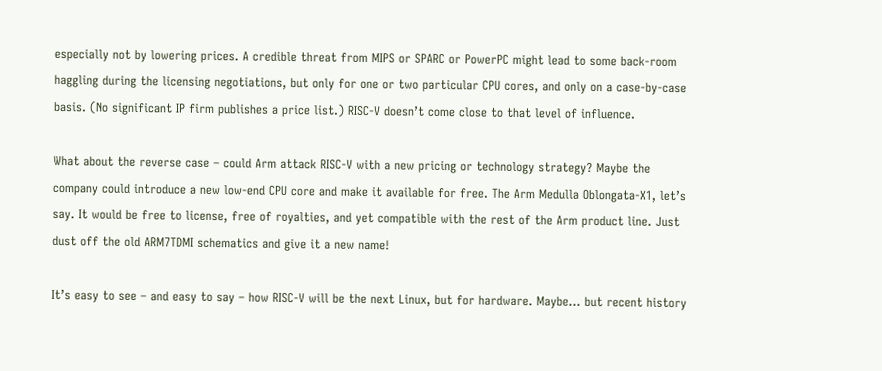especially not by lowering prices. A credible threat from MIPS or SPARC or PowerPC might lead to some back-room haggling during the licensing negotiations, but only for one or two particular CPU cores, and only on a case-by-case basis. (No significant IP firm publishes a price list.) RISC-V doesn’t come close to that level of influence.

What about the reverse case – could Arm attack RISC-V with a new pricing or technology strategy? Maybe the company could introduce a new low-end CPU core and make it available for free. The Arm Medulla Oblongata-X1, let’s say. It would be free to license, free of royalties, and yet compatible with the rest of the Arm product line. Just dust off the old ARM7TDMI schematics and give it a new name!

It’s easy to see – and easy to say – how RISC-V will be the next Linux, but for hardware. Maybe… but recent history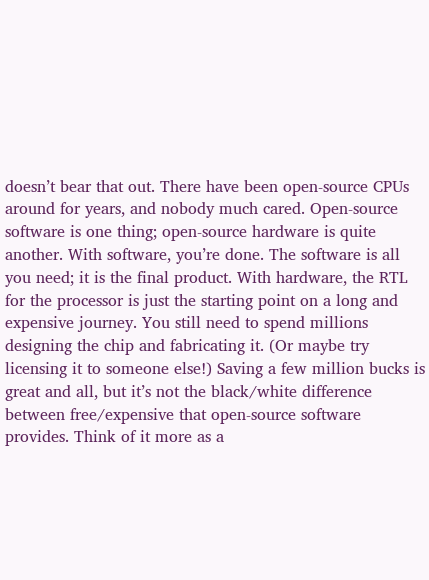doesn’t bear that out. There have been open-source CPUs around for years, and nobody much cared. Open-source software is one thing; open-source hardware is quite another. With software, you’re done. The software is all you need; it is the final product. With hardware, the RTL for the processor is just the starting point on a long and expensive journey. You still need to spend millions designing the chip and fabricating it. (Or maybe try licensing it to someone else!) Saving a few million bucks is great and all, but it’s not the black/white difference between free/expensive that open-source software provides. Think of it more as a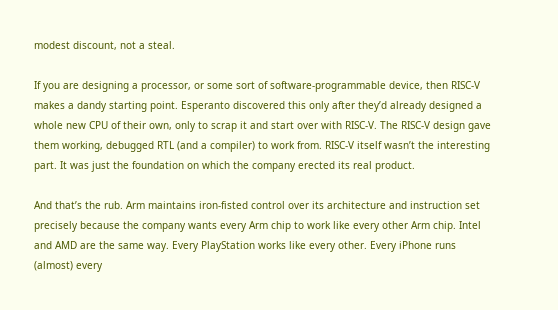modest discount, not a steal.

If you are designing a processor, or some sort of software-programmable device, then RISC-V makes a dandy starting point. Esperanto discovered this only after they’d already designed a whole new CPU of their own, only to scrap it and start over with RISC-V. The RISC-V design gave them working, debugged RTL (and a compiler) to work from. RISC-V itself wasn’t the interesting part. It was just the foundation on which the company erected its real product.

And that’s the rub. Arm maintains iron-fisted control over its architecture and instruction set precisely because the company wants every Arm chip to work like every other Arm chip. Intel and AMD are the same way. Every PlayStation works like every other. Every iPhone runs (almost) every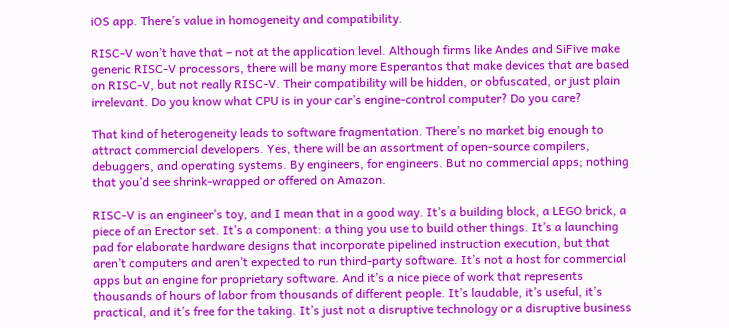iOS app. There’s value in homogeneity and compatibility.

RISC-V won’t have that – not at the application level. Although firms like Andes and SiFive make generic RISC-V processors, there will be many more Esperantos that make devices that are based on RISC-V, but not really RISC-V. Their compatibility will be hidden, or obfuscated, or just plain irrelevant. Do you know what CPU is in your car’s engine-control computer? Do you care?

That kind of heterogeneity leads to software fragmentation. There’s no market big enough to attract commercial developers. Yes, there will be an assortment of open-source compilers, debuggers, and operating systems. By engineers, for engineers. But no commercial apps; nothing that you’d see shrink-wrapped or offered on Amazon.

RISC-V is an engineer’s toy, and I mean that in a good way. It’s a building block, a LEGO brick, a piece of an Erector set. It’s a component: a thing you use to build other things. It’s a launching pad for elaborate hardware designs that incorporate pipelined instruction execution, but that aren’t computers and aren’t expected to run third-party software. It’s not a host for commercial apps but an engine for proprietary software. And it’s a nice piece of work that represents thousands of hours of labor from thousands of different people. It’s laudable, it’s useful, it’s practical, and it’s free for the taking. It’s just not a disruptive technology or a disruptive business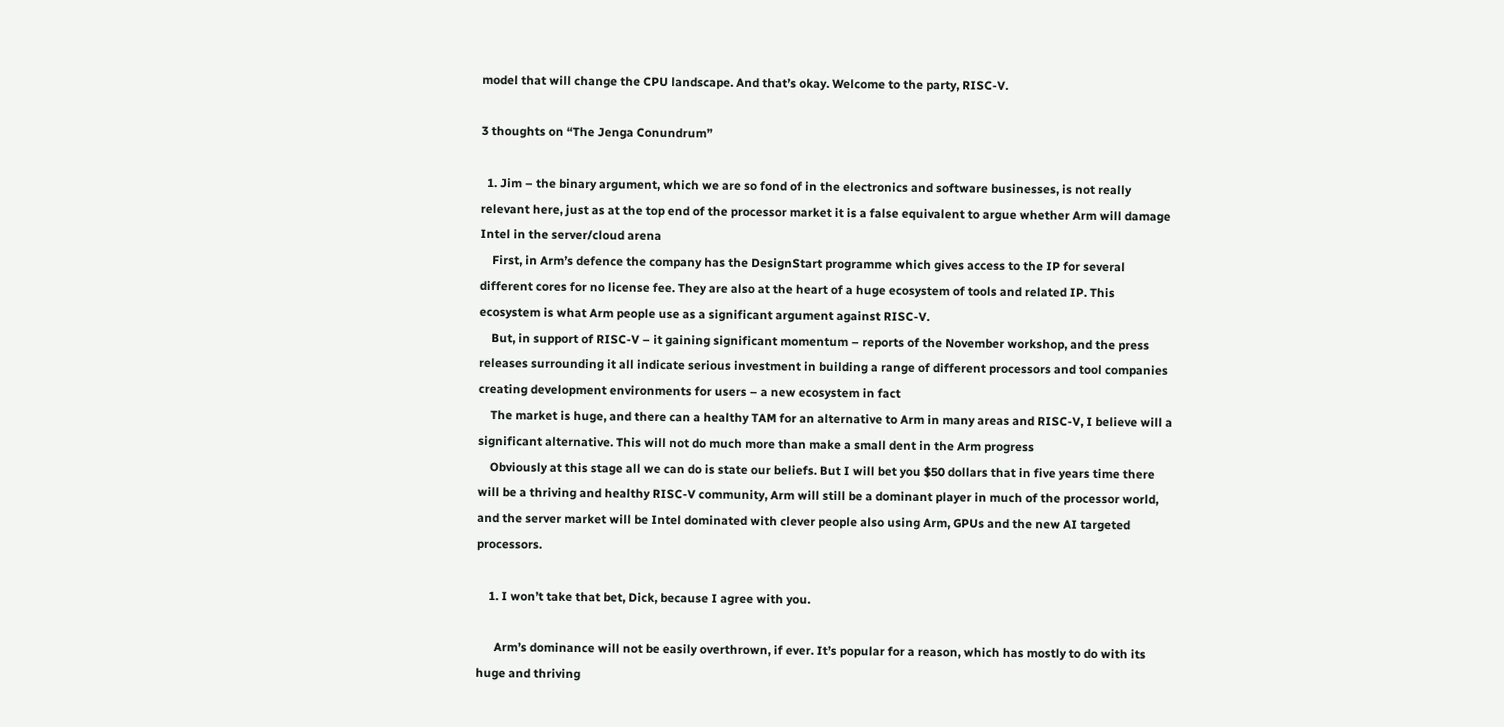model that will change the CPU landscape. And that’s okay. Welcome to the party, RISC-V.

3 thoughts on “The Jenga Conundrum”

  1. Jim – the binary argument, which we are so fond of in the electronics and software businesses, is not really relevant here, just as at the top end of the processor market it is a false equivalent to argue whether Arm will damage Intel in the server/cloud arena
    First, in Arm’s defence the company has the DesignStart programme which gives access to the IP for several different cores for no license fee. They are also at the heart of a huge ecosystem of tools and related IP. This ecosystem is what Arm people use as a significant argument against RISC-V.
    But, in support of RISC-V – it gaining significant momentum – reports of the November workshop, and the press releases surrounding it all indicate serious investment in building a range of different processors and tool companies creating development environments for users – a new ecosystem in fact
    The market is huge, and there can a healthy TAM for an alternative to Arm in many areas and RISC-V, I believe will a significant alternative. This will not do much more than make a small dent in the Arm progress
    Obviously at this stage all we can do is state our beliefs. But I will bet you $50 dollars that in five years time there will be a thriving and healthy RISC-V community, Arm will still be a dominant player in much of the processor world, and the server market will be Intel dominated with clever people also using Arm, GPUs and the new AI targeted processors.

    1. I won’t take that bet, Dick, because I agree with you.

      Arm’s dominance will not be easily overthrown, if ever. It’s popular for a reason, which has mostly to do with its huge and thriving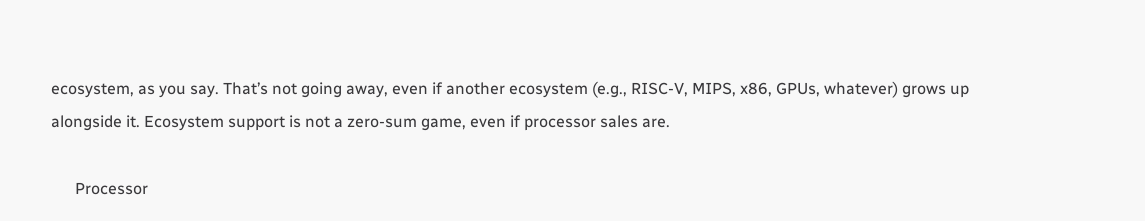ecosystem, as you say. That’s not going away, even if another ecosystem (e.g., RISC-V, MIPS, x86, GPUs, whatever) grows up alongside it. Ecosystem support is not a zero-sum game, even if processor sales are.

      Processor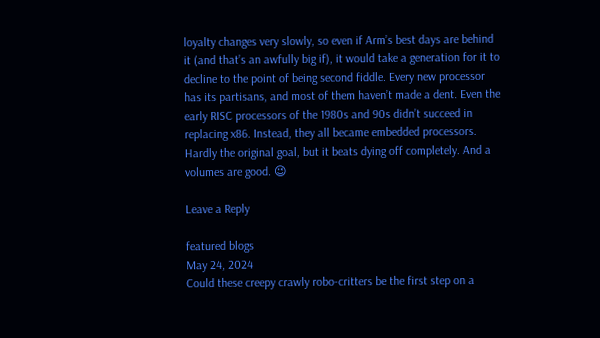loyalty changes very slowly, so even if Arm’s best days are behind it (and that’s an awfully big if), it would take a generation for it to decline to the point of being second fiddle. Every new processor has its partisans, and most of them haven’t made a dent. Even the early RISC processors of the 1980s and 90s didn’t succeed in replacing x86. Instead, they all became embedded processors. Hardly the original goal, but it beats dying off completely. And a volumes are good. 😉

Leave a Reply

featured blogs
May 24, 2024
Could these creepy crawly robo-critters be the first step on a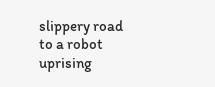slippery road to a robot uprising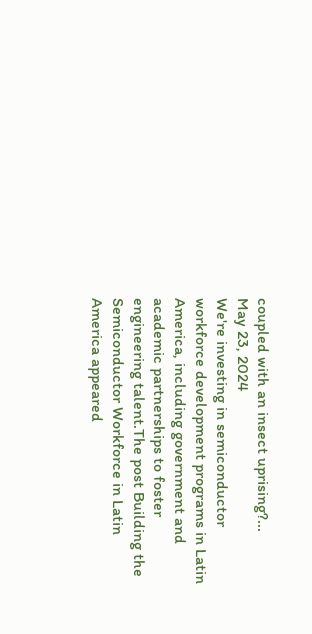coupled with an insect uprising?...
May 23, 2024
We're investing in semiconductor workforce development programs in Latin America, including government and academic partnerships to foster engineering talent.The post Building the Semiconductor Workforce in Latin America appeared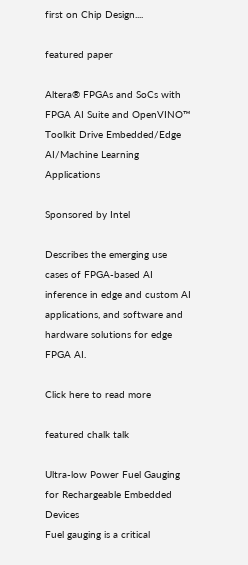first on Chip Design....

featured paper

Altera® FPGAs and SoCs with FPGA AI Suite and OpenVINO™ Toolkit Drive Embedded/Edge AI/Machine Learning Applications

Sponsored by Intel

Describes the emerging use cases of FPGA-based AI inference in edge and custom AI applications, and software and hardware solutions for edge FPGA AI.

Click here to read more

featured chalk talk

Ultra-low Power Fuel Gauging for Rechargeable Embedded Devices
Fuel gauging is a critical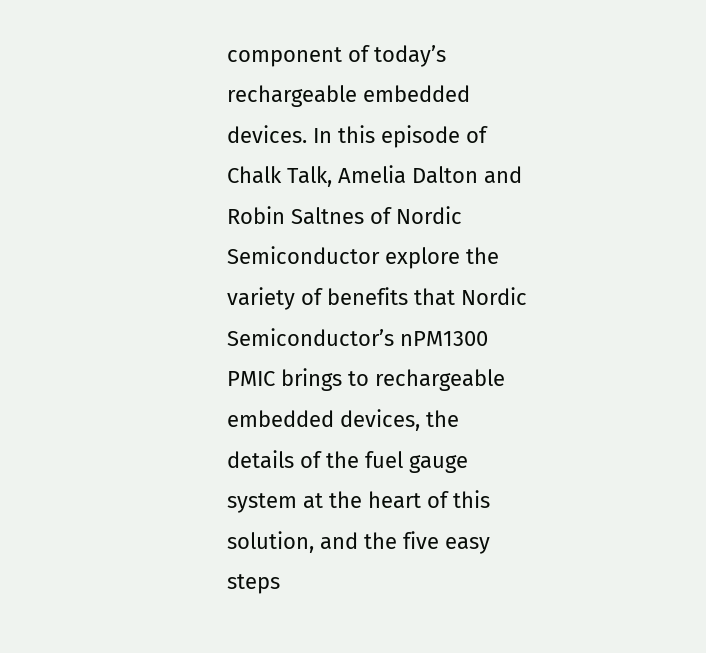component of today’s rechargeable embedded devices. In this episode of Chalk Talk, Amelia Dalton and Robin Saltnes of Nordic Semiconductor explore the variety of benefits that Nordic Semiconductor’s nPM1300 PMIC brings to rechargeable embedded devices, the details of the fuel gauge system at the heart of this solution, and the five easy steps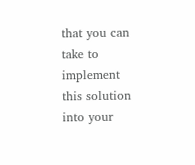that you can take to implement this solution into your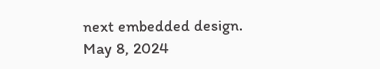next embedded design.
May 8, 2024